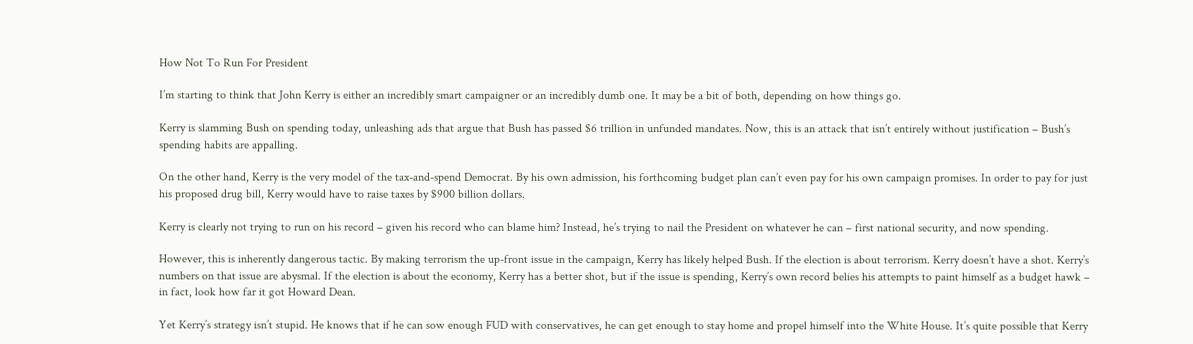How Not To Run For President

I’m starting to think that John Kerry is either an incredibly smart campaigner or an incredibly dumb one. It may be a bit of both, depending on how things go.

Kerry is slamming Bush on spending today, unleashing ads that argue that Bush has passed $6 trillion in unfunded mandates. Now, this is an attack that isn’t entirely without justification – Bush’s spending habits are appalling.

On the other hand, Kerry is the very model of the tax-and-spend Democrat. By his own admission, his forthcoming budget plan can’t even pay for his own campaign promises. In order to pay for just his proposed drug bill, Kerry would have to raise taxes by $900 billion dollars.

Kerry is clearly not trying to run on his record – given his record who can blame him? Instead, he’s trying to nail the President on whatever he can – first national security, and now spending.

However, this is inherently dangerous tactic. By making terrorism the up-front issue in the campaign, Kerry has likely helped Bush. If the election is about terrorism. Kerry doesn’t have a shot. Kerry’s numbers on that issue are abysmal. If the election is about the economy, Kerry has a better shot, but if the issue is spending, Kerry’s own record belies his attempts to paint himself as a budget hawk – in fact, look how far it got Howard Dean.

Yet Kerry’s strategy isn’t stupid. He knows that if he can sow enough FUD with conservatives, he can get enough to stay home and propel himself into the White House. It’s quite possible that Kerry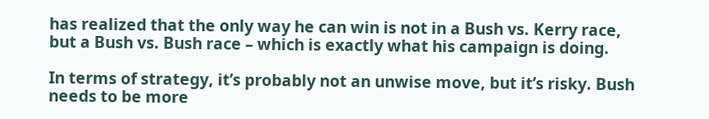has realized that the only way he can win is not in a Bush vs. Kerry race, but a Bush vs. Bush race – which is exactly what his campaign is doing.

In terms of strategy, it’s probably not an unwise move, but it’s risky. Bush needs to be more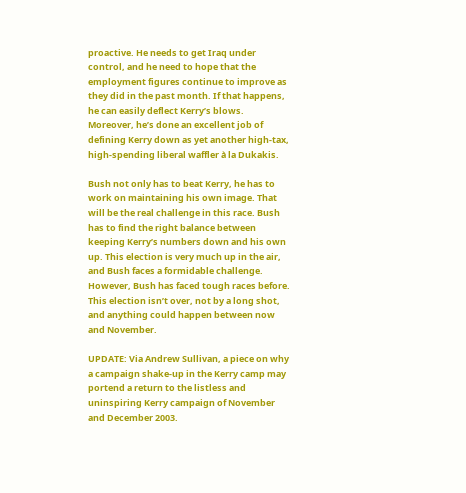proactive. He needs to get Iraq under control, and he need to hope that the employment figures continue to improve as they did in the past month. If that happens, he can easily deflect Kerry’s blows. Moreover, he’s done an excellent job of defining Kerry down as yet another high-tax, high-spending liberal waffler à la Dukakis.

Bush not only has to beat Kerry, he has to work on maintaining his own image. That will be the real challenge in this race. Bush has to find the right balance between keeping Kerry’s numbers down and his own up. This election is very much up in the air, and Bush faces a formidable challenge. However, Bush has faced tough races before. This election isn’t over, not by a long shot, and anything could happen between now and November.

UPDATE: Via Andrew Sullivan, a piece on why a campaign shake-up in the Kerry camp may portend a return to the listless and uninspiring Kerry campaign of November and December 2003.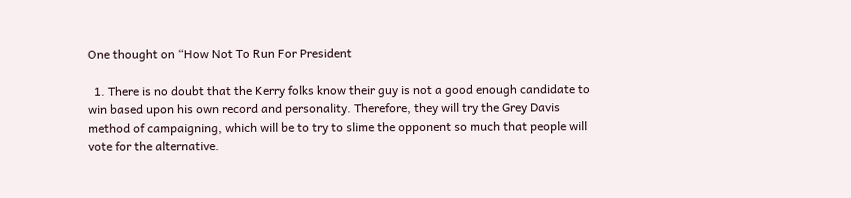One thought on “How Not To Run For President

  1. There is no doubt that the Kerry folks know their guy is not a good enough candidate to win based upon his own record and personality. Therefore, they will try the Grey Davis method of campaigning, which will be to try to slime the opponent so much that people will vote for the alternative.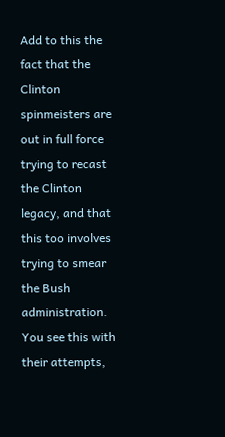Add to this the fact that the Clinton spinmeisters are out in full force trying to recast the Clinton legacy, and that this too involves trying to smear the Bush administration. You see this with their attempts,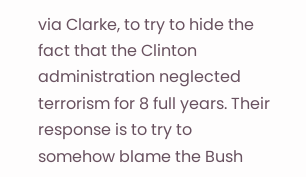via Clarke, to try to hide the fact that the Clinton administration neglected terrorism for 8 full years. Their response is to try to somehow blame the Bush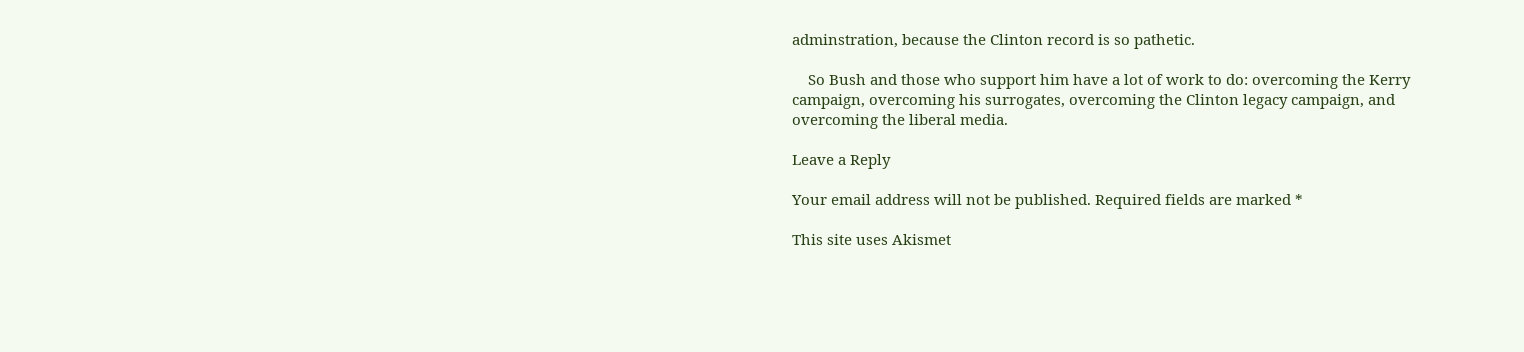adminstration, because the Clinton record is so pathetic.

    So Bush and those who support him have a lot of work to do: overcoming the Kerry campaign, overcoming his surrogates, overcoming the Clinton legacy campaign, and overcoming the liberal media.

Leave a Reply

Your email address will not be published. Required fields are marked *

This site uses Akismet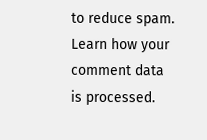to reduce spam. Learn how your comment data is processed.